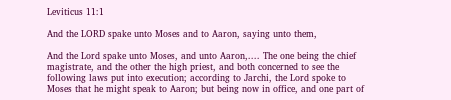Leviticus 11:1

And the LORD spake unto Moses and to Aaron, saying unto them,

And the Lord spake unto Moses, and unto Aaron,.... The one being the chief magistrate, and the other the high priest, and both concerned to see the following laws put into execution; according to Jarchi, the Lord spoke to Moses that he might speak to Aaron; but being now in office, and one part of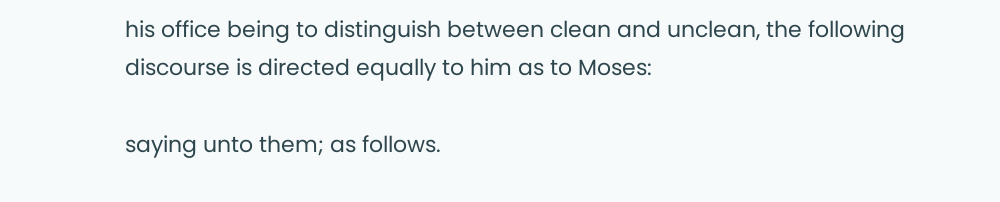his office being to distinguish between clean and unclean, the following discourse is directed equally to him as to Moses:

saying unto them; as follows.